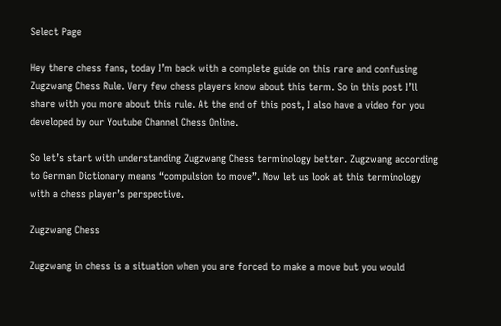Select Page

Hey there chess fans, today I’m back with a complete guide on this rare and confusing Zugzwang Chess Rule. Very few chess players know about this term. So in this post I’ll share with you more about this rule. At the end of this post, I also have a video for you developed by our Youtube Channel Chess Online.

So let’s start with understanding Zugzwang Chess terminology better. Zugzwang according to German Dictionary means “compulsion to move”. Now let us look at this terminology with a chess player’s perspective.

Zugzwang Chess

Zugzwang in chess is a situation when you are forced to make a move but you would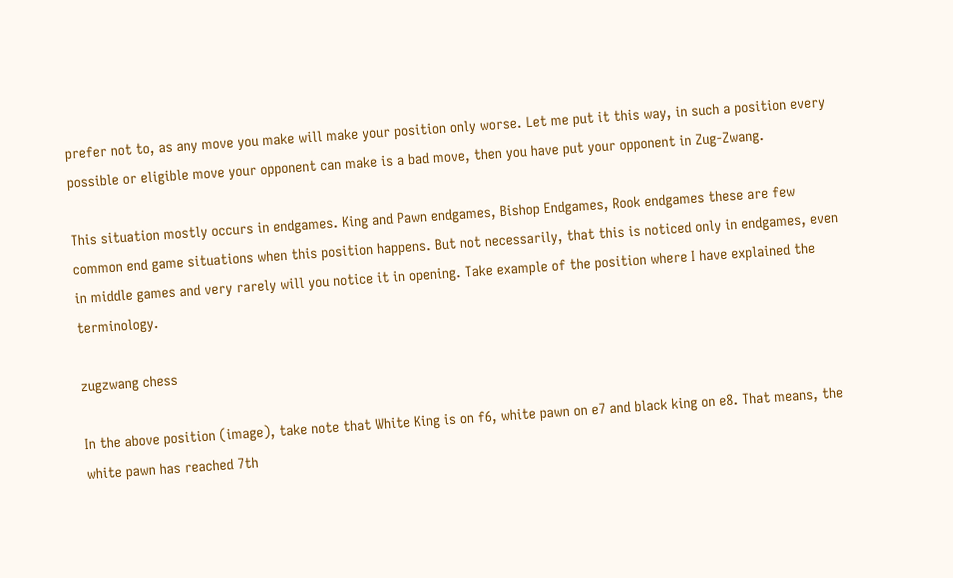prefer not to, as any move you make will make your position only worse. Let me put it this way, in such a position every possible or eligible move your opponent can make is a bad move, then you have put your opponent in Zug-Zwang.

This situation mostly occurs in endgames. King and Pawn endgames, Bishop Endgames, Rook endgames these are few common end game situations when this position happens. But not necessarily, that this is noticed only in endgames, even in middle games and very rarely will you notice it in opening. Take example of the position where I have explained the terminology.

zugzwang chess

In the above position (image), take note that White King is on f6, white pawn on e7 and black king on e8. That means, the white pawn has reached 7th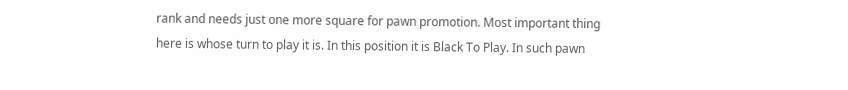rank and needs just one more square for pawn promotion. Most important thing here is whose turn to play it is. In this position it is Black To Play. In such pawn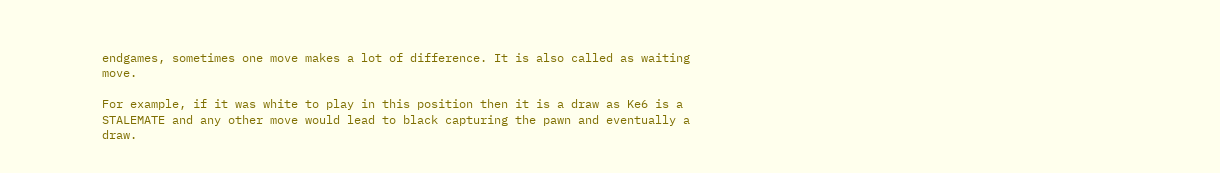endgames, sometimes one move makes a lot of difference. It is also called as waiting move.

For example, if it was white to play in this position then it is a draw as Ke6 is a STALEMATE and any other move would lead to black capturing the pawn and eventually a draw.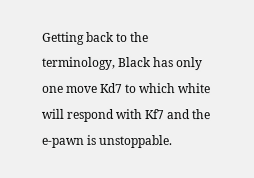Getting back to the terminology, Black has only one move Kd7 to which white will respond with Kf7 and the e-pawn is unstoppable.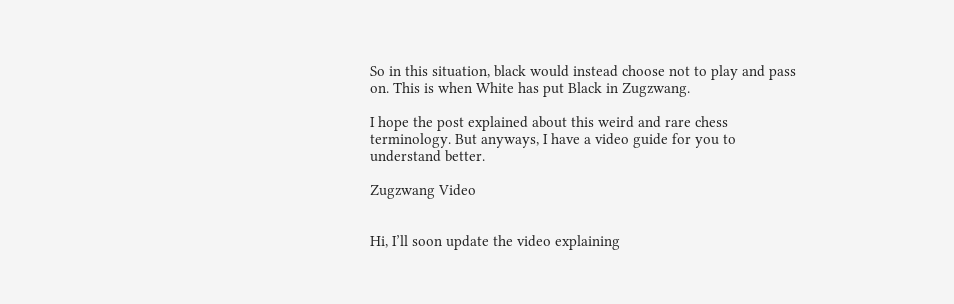So in this situation, black would instead choose not to play and pass on. This is when White has put Black in Zugzwang.

I hope the post explained about this weird and rare chess terminology. But anyways, I have a video guide for you to understand better.

Zugzwang Video


Hi, I’ll soon update the video explaining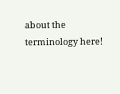about the terminology here!